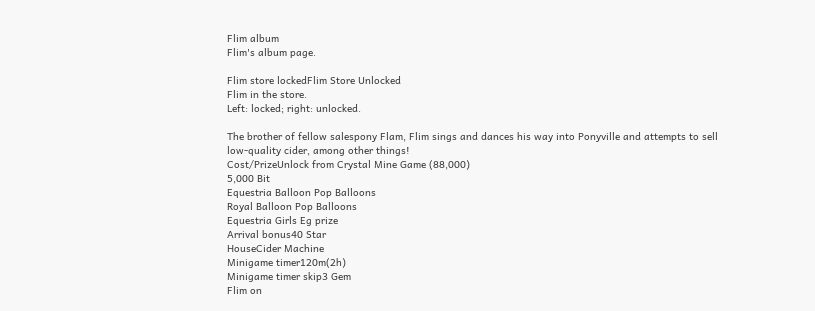Flim album
Flim's album page.

Flim store lockedFlim Store Unlocked
Flim in the store.
Left: locked; right: unlocked.

The brother of fellow salespony Flam, Flim sings and dances his way into Ponyville and attempts to sell low-quality cider, among other things!
Cost/PrizeUnlock from Crystal Mine Game (88,000)
5,000 Bit
Equestria Balloon Pop Balloons
Royal Balloon Pop Balloons
Equestria Girls Eg prize
Arrival bonus40 Star
HouseCider Machine
Minigame timer120m(2h)
Minigame timer skip3 Gem
Flim on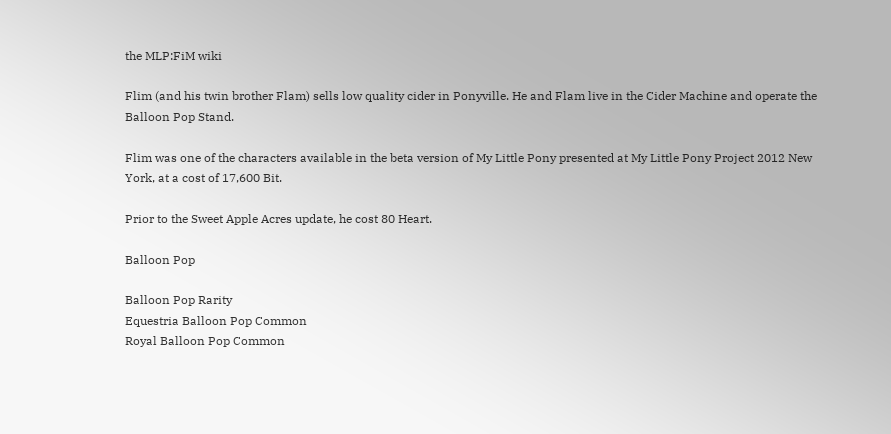the MLP:FiM wiki

Flim (and his twin brother Flam) sells low quality cider in Ponyville. He and Flam live in the Cider Machine and operate the Balloon Pop Stand.

Flim was one of the characters available in the beta version of My Little Pony presented at My Little Pony Project 2012 New York, at a cost of 17,600 Bit.

Prior to the Sweet Apple Acres update, he cost 80 Heart.

Balloon Pop

Balloon Pop Rarity
Equestria Balloon Pop Common
Royal Balloon Pop Common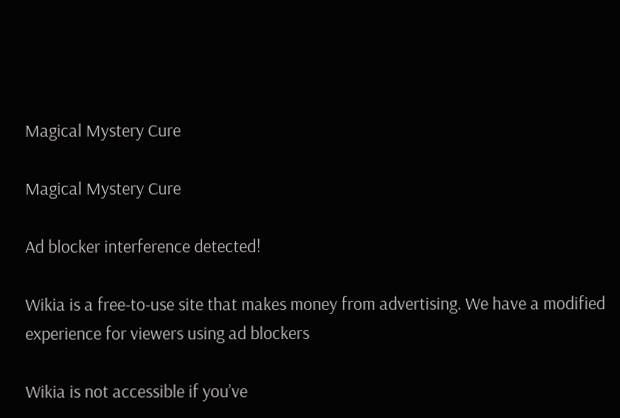Magical Mystery Cure

Magical Mystery Cure

Ad blocker interference detected!

Wikia is a free-to-use site that makes money from advertising. We have a modified experience for viewers using ad blockers

Wikia is not accessible if you’ve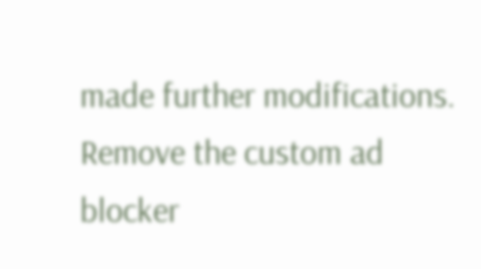made further modifications. Remove the custom ad blocker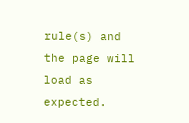rule(s) and the page will load as expected.